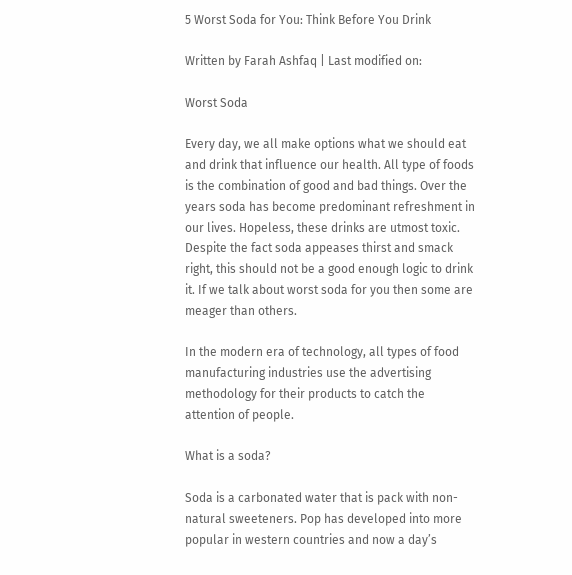5 Worst Soda for You: Think Before You Drink

Written by Farah Ashfaq | Last modified on:

Worst Soda

Every day, we all make options what we should eat and drink that influence our health. All type of foods is the combination of good and bad things. Over the years soda has become predominant refreshment in our lives. Hopeless, these drinks are utmost toxic. Despite the fact soda appeases thirst and smack right, this should not be a good enough logic to drink it. If we talk about worst soda for you then some are meager than others.

In the modern era of technology, all types of food manufacturing industries use the advertising methodology for their products to catch the attention of people.

What is a soda?

Soda is a carbonated water that is pack with non-natural sweeteners. Pop has developed into more popular in western countries and now a day’s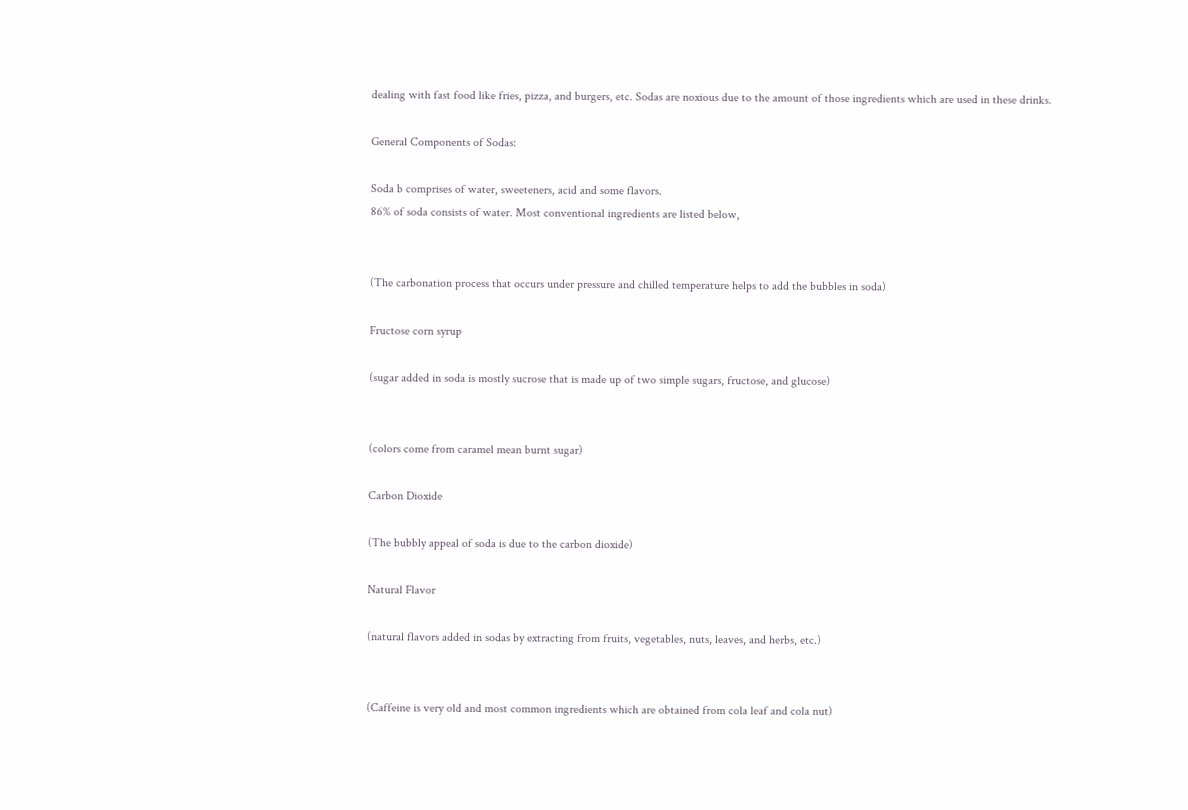dealing with fast food like fries, pizza, and burgers, etc. Sodas are noxious due to the amount of those ingredients which are used in these drinks.

General Components of Sodas:

Soda b comprises of water, sweeteners, acid and some flavors.
86% of soda consists of water. Most conventional ingredients are listed below,


(The carbonation process that occurs under pressure and chilled temperature helps to add the bubbles in soda)

Fructose corn syrup

(sugar added in soda is mostly sucrose that is made up of two simple sugars, fructose, and glucose)


(colors come from caramel mean burnt sugar)

Carbon Dioxide

(The bubbly appeal of soda is due to the carbon dioxide)

Natural Flavor

(natural flavors added in sodas by extracting from fruits, vegetables, nuts, leaves, and herbs, etc.)


(Caffeine is very old and most common ingredients which are obtained from cola leaf and cola nut)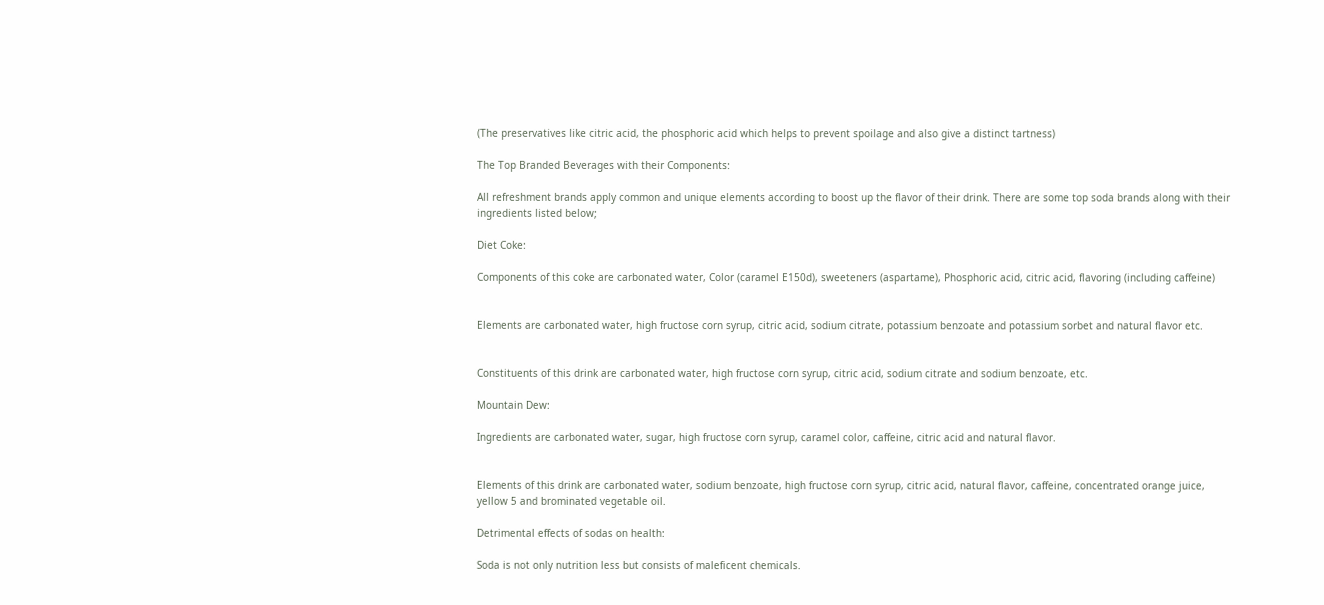(The preservatives like citric acid, the phosphoric acid which helps to prevent spoilage and also give a distinct tartness)

The Top Branded Beverages with their Components:

All refreshment brands apply common and unique elements according to boost up the flavor of their drink. There are some top soda brands along with their ingredients listed below;

Diet Coke:

Components of this coke are carbonated water, Color (caramel E150d), sweeteners (aspartame), Phosphoric acid, citric acid, flavoring (including caffeine)


Elements are carbonated water, high fructose corn syrup, citric acid, sodium citrate, potassium benzoate and potassium sorbet and natural flavor etc.


Constituents of this drink are carbonated water, high fructose corn syrup, citric acid, sodium citrate and sodium benzoate, etc.

Mountain Dew:

Ingredients are carbonated water, sugar, high fructose corn syrup, caramel color, caffeine, citric acid and natural flavor.


Elements of this drink are carbonated water, sodium benzoate, high fructose corn syrup, citric acid, natural flavor, caffeine, concentrated orange juice, yellow 5 and brominated vegetable oil.

Detrimental effects of sodas on health:

Soda is not only nutrition less but consists of maleficent chemicals.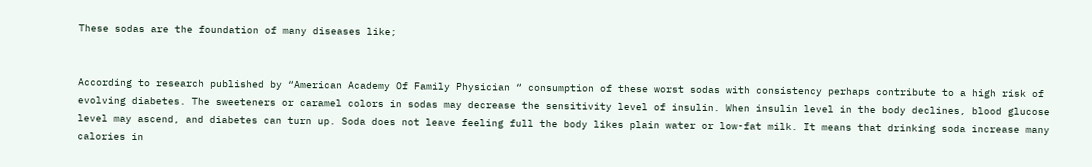These sodas are the foundation of many diseases like;


According to research published by “American Academy Of Family Physician “ consumption of these worst sodas with consistency perhaps contribute to a high risk of evolving diabetes. The sweeteners or caramel colors in sodas may decrease the sensitivity level of insulin. When insulin level in the body declines, blood glucose level may ascend, and diabetes can turn up. Soda does not leave feeling full the body likes plain water or low-fat milk. It means that drinking soda increase many calories in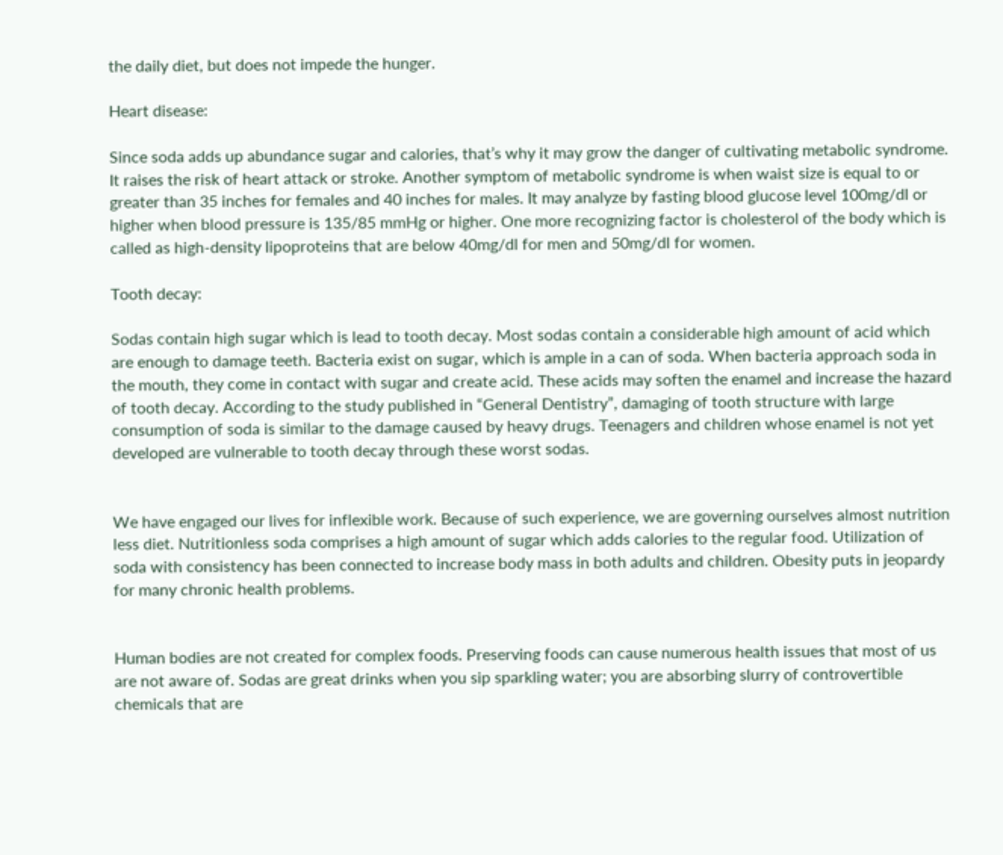the daily diet, but does not impede the hunger.

Heart disease:

Since soda adds up abundance sugar and calories, that’s why it may grow the danger of cultivating metabolic syndrome. It raises the risk of heart attack or stroke. Another symptom of metabolic syndrome is when waist size is equal to or greater than 35 inches for females and 40 inches for males. It may analyze by fasting blood glucose level 100mg/dl or higher when blood pressure is 135/85 mmHg or higher. One more recognizing factor is cholesterol of the body which is called as high-density lipoproteins that are below 40mg/dl for men and 50mg/dl for women.

Tooth decay:

Sodas contain high sugar which is lead to tooth decay. Most sodas contain a considerable high amount of acid which are enough to damage teeth. Bacteria exist on sugar, which is ample in a can of soda. When bacteria approach soda in the mouth, they come in contact with sugar and create acid. These acids may soften the enamel and increase the hazard of tooth decay. According to the study published in “General Dentistry”, damaging of tooth structure with large consumption of soda is similar to the damage caused by heavy drugs. Teenagers and children whose enamel is not yet developed are vulnerable to tooth decay through these worst sodas.


We have engaged our lives for inflexible work. Because of such experience, we are governing ourselves almost nutrition less diet. Nutritionless soda comprises a high amount of sugar which adds calories to the regular food. Utilization of soda with consistency has been connected to increase body mass in both adults and children. Obesity puts in jeopardy for many chronic health problems.


Human bodies are not created for complex foods. Preserving foods can cause numerous health issues that most of us are not aware of. Sodas are great drinks when you sip sparkling water; you are absorbing slurry of controvertible chemicals that are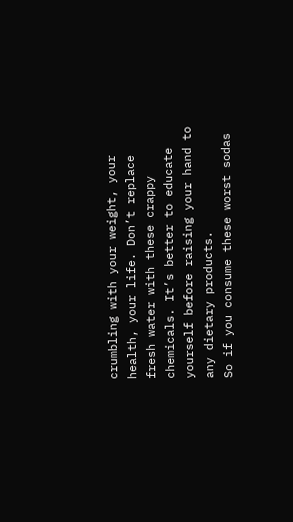crumbling with your weight, your health, your life. Don’t replace fresh water with these crappy chemicals. It’s better to educate yourself before raising your hand to any dietary products.
So if you consume these worst sodas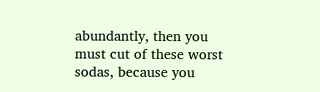abundantly, then you must cut of these worst sodas, because you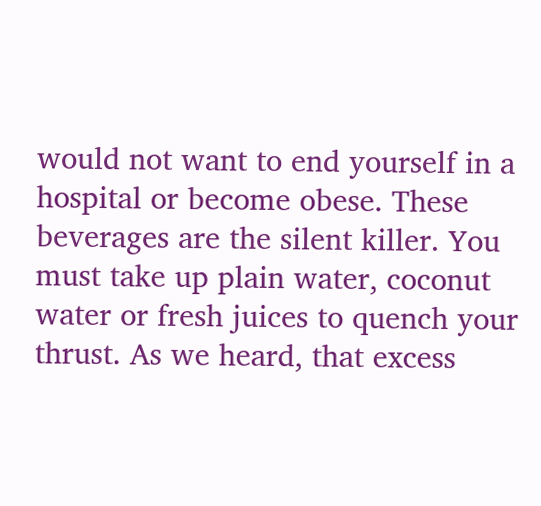would not want to end yourself in a hospital or become obese. These beverages are the silent killer. You must take up plain water, coconut water or fresh juices to quench your thrust. As we heard, that excess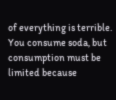of everything is terrible. You consume soda, but consumption must be limited because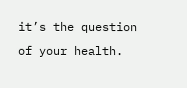it’s the question of your health.